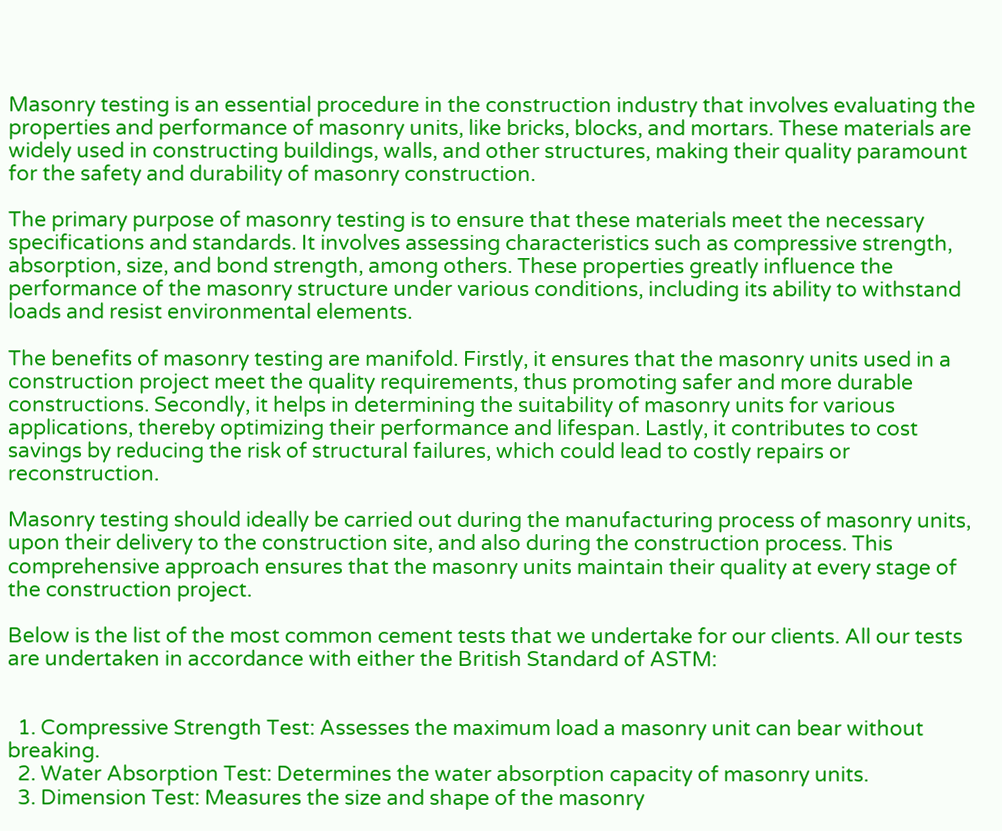Masonry testing is an essential procedure in the construction industry that involves evaluating the properties and performance of masonry units, like bricks, blocks, and mortars. These materials are widely used in constructing buildings, walls, and other structures, making their quality paramount for the safety and durability of masonry construction.

The primary purpose of masonry testing is to ensure that these materials meet the necessary specifications and standards. It involves assessing characteristics such as compressive strength, absorption, size, and bond strength, among others. These properties greatly influence the performance of the masonry structure under various conditions, including its ability to withstand loads and resist environmental elements.

The benefits of masonry testing are manifold. Firstly, it ensures that the masonry units used in a construction project meet the quality requirements, thus promoting safer and more durable constructions. Secondly, it helps in determining the suitability of masonry units for various applications, thereby optimizing their performance and lifespan. Lastly, it contributes to cost savings by reducing the risk of structural failures, which could lead to costly repairs or reconstruction.

Masonry testing should ideally be carried out during the manufacturing process of masonry units, upon their delivery to the construction site, and also during the construction process. This comprehensive approach ensures that the masonry units maintain their quality at every stage of the construction project.

Below is the list of the most common cement tests that we undertake for our clients. All our tests are undertaken in accordance with either the British Standard of ASTM:


  1. Compressive Strength Test: Assesses the maximum load a masonry unit can bear without breaking.
  2. Water Absorption Test: Determines the water absorption capacity of masonry units.
  3. Dimension Test: Measures the size and shape of the masonry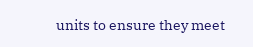units to ensure they meet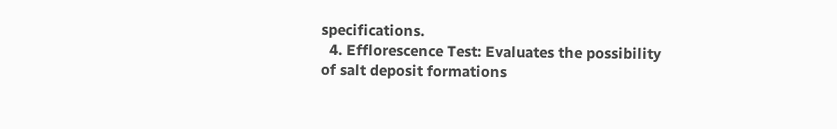specifications.
  4. Efflorescence Test: Evaluates the possibility of salt deposit formations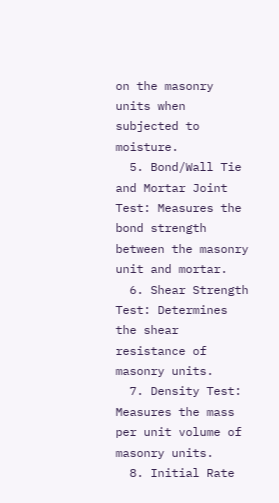on the masonry units when subjected to moisture.
  5. Bond/Wall Tie and Mortar Joint Test: Measures the bond strength between the masonry unit and mortar.
  6. Shear Strength Test: Determines the shear resistance of masonry units.
  7. Density Test: Measures the mass per unit volume of masonry units.
  8. Initial Rate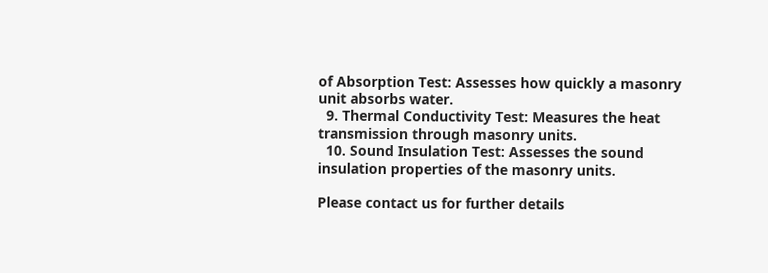of Absorption Test: Assesses how quickly a masonry unit absorbs water.
  9. Thermal Conductivity Test: Measures the heat transmission through masonry units.
  10. Sound Insulation Test: Assesses the sound insulation properties of the masonry units.

Please contact us for further details